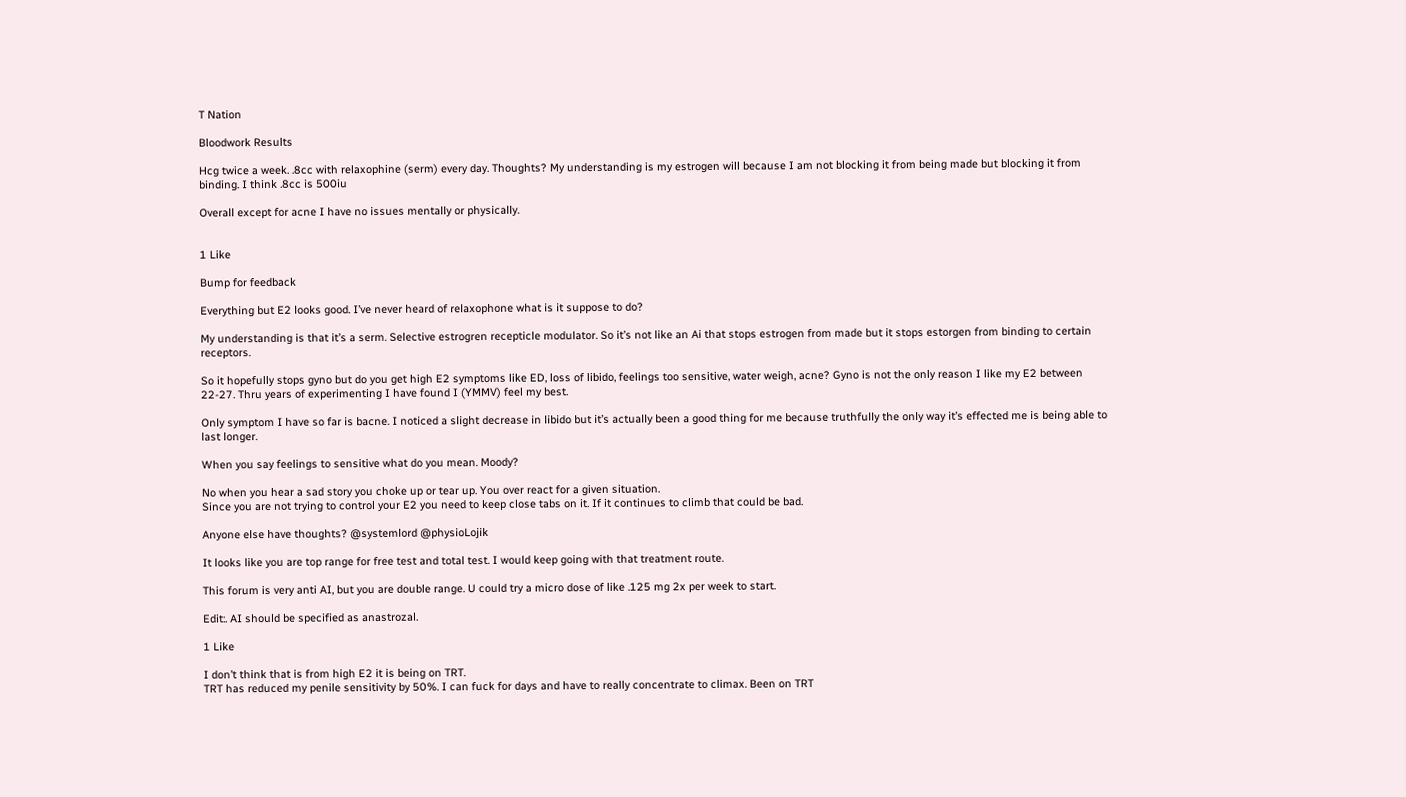T Nation

Bloodwork Results

Hcg twice a week. .8cc with relaxophine (serm) every day. Thoughts? My understanding is my estrogen will because I am not blocking it from being made but blocking it from binding. I think .8cc is 500iu

Overall except for acne I have no issues mentally or physically.


1 Like

Bump for feedback

Everything but E2 looks good. I’ve never heard of relaxophone what is it suppose to do?

My understanding is that it’s a serm. Selective estrogren recepticle modulator. So it’s not like an Ai that stops estrogen from made but it stops estorgen from binding to certain receptors.

So it hopefully stops gyno but do you get high E2 symptoms like ED, loss of libido, feelings too sensitive, water weigh, acne? Gyno is not the only reason I like my E2 between 22-27. Thru years of experimenting I have found I (YMMV) feel my best.

Only symptom I have so far is bacne. I noticed a slight decrease in libido but it’s actually been a good thing for me because truthfully the only way it’s effected me is being able to last longer.

When you say feelings to sensitive what do you mean. Moody?

No when you hear a sad story you choke up or tear up. You over react for a given situation.
Since you are not trying to control your E2 you need to keep close tabs on it. If it continues to climb that could be bad.

Anyone else have thoughts? @systemlord @physioLojik

It looks like you are top range for free test and total test. I would keep going with that treatment route.

This forum is very anti AI, but you are double range. U could try a micro dose of like .125 mg 2x per week to start.

Edit:. AI should be specified as anastrozal.

1 Like

I don’t think that is from high E2 it is being on TRT.
TRT has reduced my penile sensitivity by 50%. I can fuck for days and have to really concentrate to climax. Been on TRT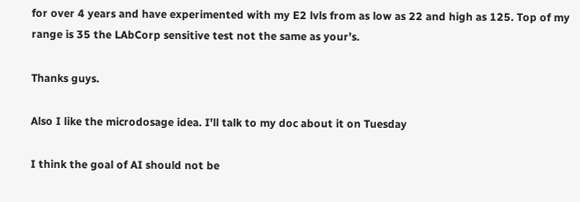for over 4 years and have experimented with my E2 lvls from as low as 22 and high as 125. Top of my range is 35 the LAbCorp sensitive test not the same as your’s.

Thanks guys.

Also I like the microdosage idea. I’ll talk to my doc about it on Tuesday

I think the goal of AI should not be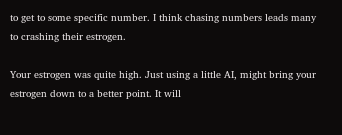to get to some specific number. I think chasing numbers leads many to crashing their estrogen.

Your estrogen was quite high. Just using a little AI, might bring your estrogen down to a better point. It will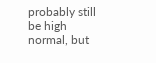probably still be high normal, but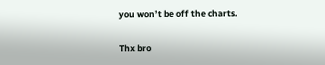you won’t be off the charts.

Thx bro